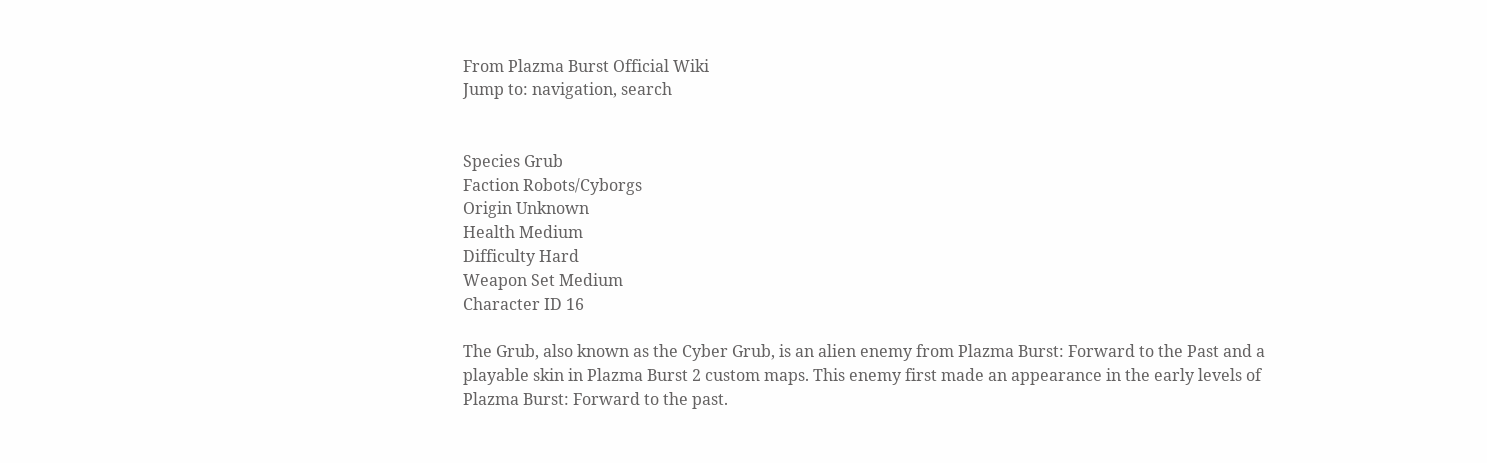From Plazma Burst Official Wiki
Jump to: navigation, search


Species Grub
Faction Robots/Cyborgs
Origin Unknown
Health Medium
Difficulty Hard
Weapon Set Medium
Character ID 16

The Grub, also known as the Cyber Grub, is an alien enemy from Plazma Burst: Forward to the Past and a playable skin in Plazma Burst 2 custom maps. This enemy first made an appearance in the early levels of Plazma Burst: Forward to the past.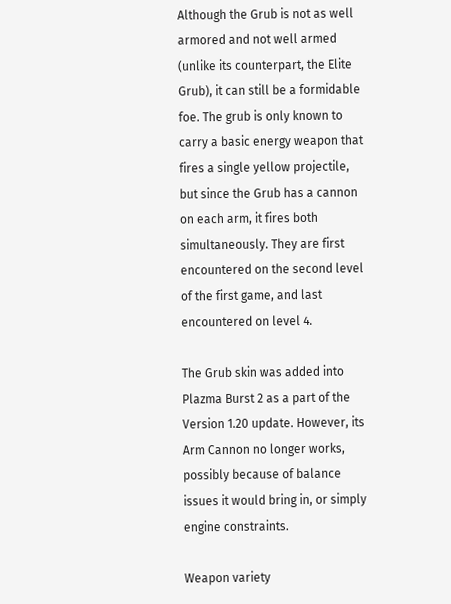Although the Grub is not as well armored and not well armed (unlike its counterpart, the Elite Grub), it can still be a formidable foe. The grub is only known to carry a basic energy weapon that fires a single yellow projectile, but since the Grub has a cannon on each arm, it fires both simultaneously. They are first encountered on the second level of the first game, and last encountered on level 4.

The Grub skin was added into Plazma Burst 2 as a part of the Version 1.20 update. However, its Arm Cannon no longer works, possibly because of balance issues it would bring in, or simply engine constraints.

Weapon variety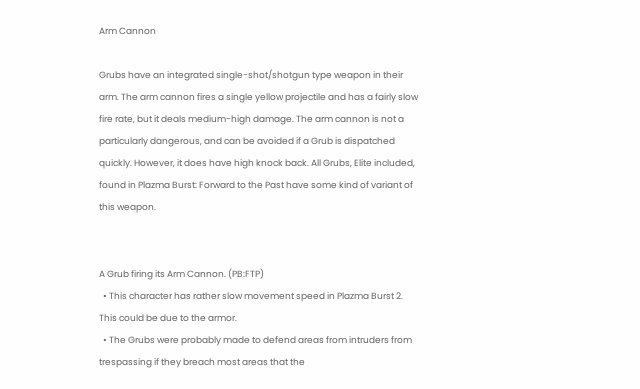Arm Cannon

Grubs have an integrated single-shot/shotgun type weapon in their arm. The arm cannon fires a single yellow projectile and has a fairly slow fire rate, but it deals medium-high damage. The arm cannon is not a particularly dangerous, and can be avoided if a Grub is dispatched quickly. However, it does have high knock back. All Grubs, Elite included, found in Plazma Burst: Forward to the Past have some kind of variant of this weapon.


A Grub firing its Arm Cannon. (PB:FTP)
  • This character has rather slow movement speed in Plazma Burst 2. This could be due to the armor.
  • The Grubs were probably made to defend areas from intruders from trespassing if they breach most areas that the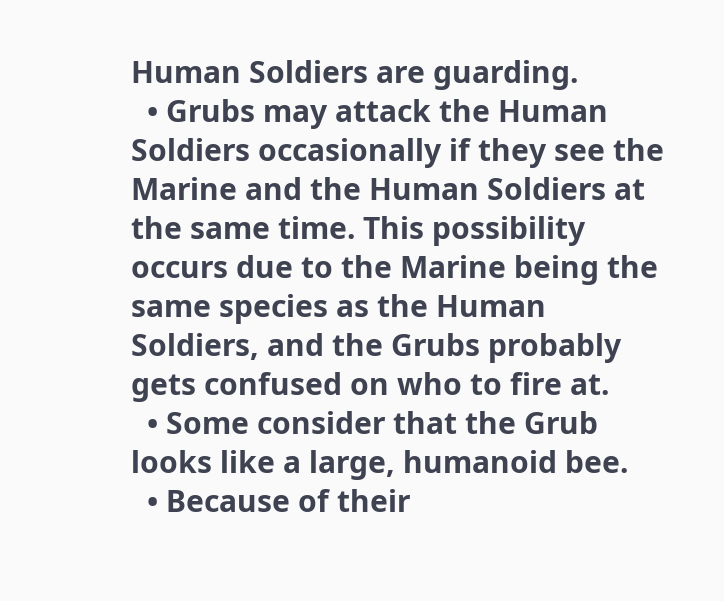Human Soldiers are guarding.
  • Grubs may attack the Human Soldiers occasionally if they see the Marine and the Human Soldiers at the same time. This possibility occurs due to the Marine being the same species as the Human Soldiers, and the Grubs probably gets confused on who to fire at.
  • Some consider that the Grub looks like a large, humanoid bee.
  • Because of their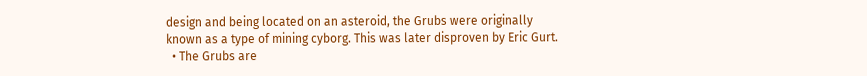design and being located on an asteroid, the Grubs were originally known as a type of mining cyborg. This was later disproven by Eric Gurt.
  • The Grubs are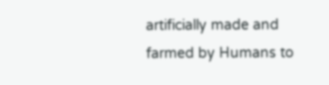artificially made and farmed by Humans to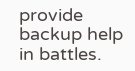provide backup help in battles.